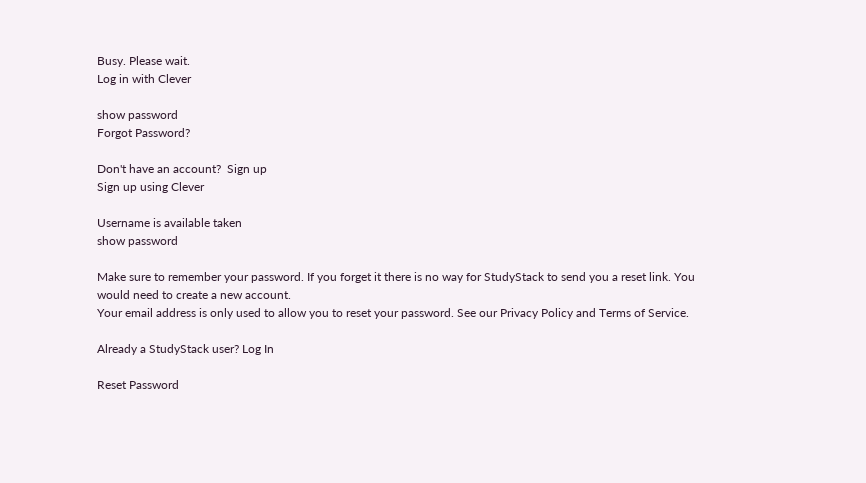Busy. Please wait.
Log in with Clever

show password
Forgot Password?

Don't have an account?  Sign up
Sign up using Clever

Username is available taken
show password

Make sure to remember your password. If you forget it there is no way for StudyStack to send you a reset link. You would need to create a new account.
Your email address is only used to allow you to reset your password. See our Privacy Policy and Terms of Service.

Already a StudyStack user? Log In

Reset Password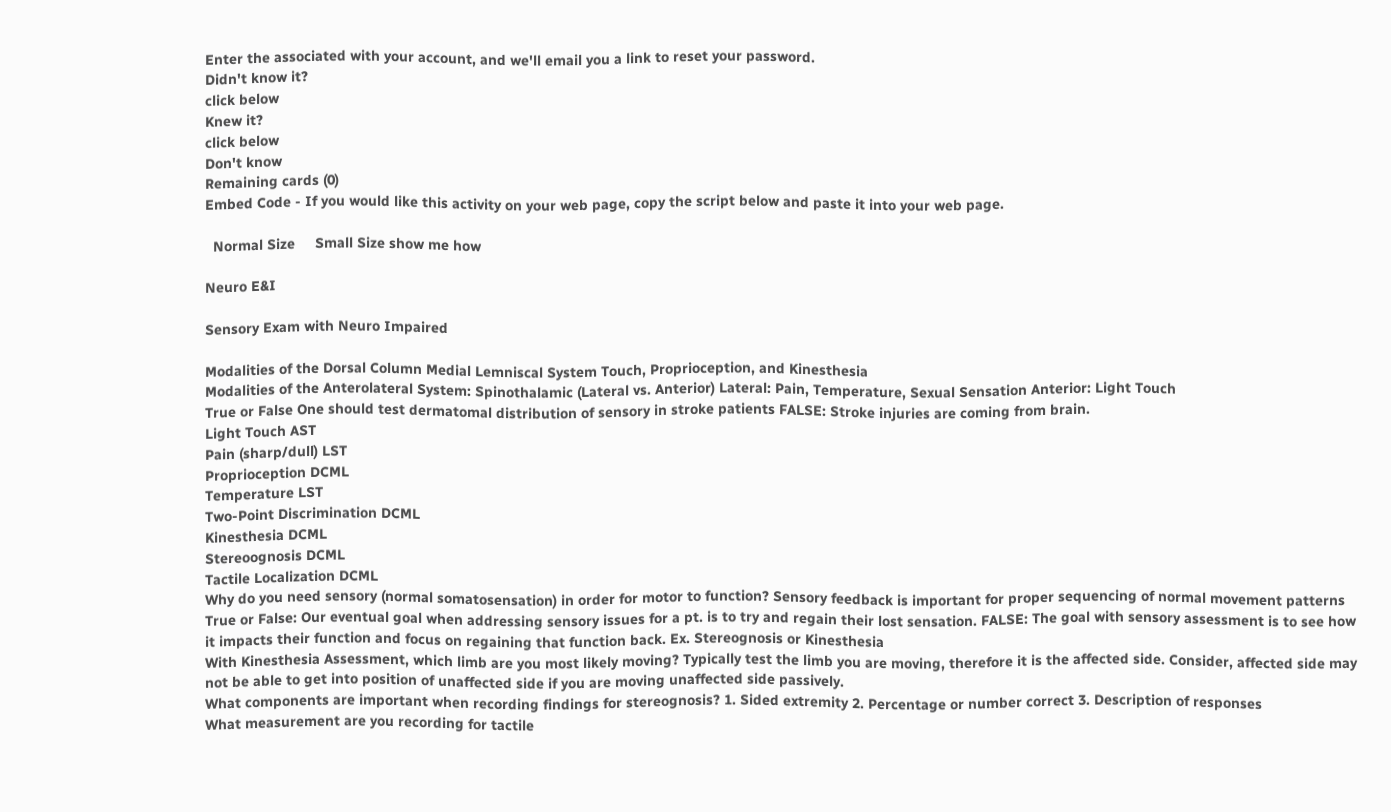Enter the associated with your account, and we'll email you a link to reset your password.
Didn't know it?
click below
Knew it?
click below
Don't know
Remaining cards (0)
Embed Code - If you would like this activity on your web page, copy the script below and paste it into your web page.

  Normal Size     Small Size show me how

Neuro E&I

Sensory Exam with Neuro Impaired

Modalities of the Dorsal Column Medial Lemniscal System Touch, Proprioception, and Kinesthesia
Modalities of the Anterolateral System: Spinothalamic (Lateral vs. Anterior) Lateral: Pain, Temperature, Sexual Sensation Anterior: Light Touch
True or False One should test dermatomal distribution of sensory in stroke patients FALSE: Stroke injuries are coming from brain.
Light Touch AST
Pain (sharp/dull) LST
Proprioception DCML
Temperature LST
Two-Point Discrimination DCML
Kinesthesia DCML
Stereoognosis DCML
Tactile Localization DCML
Why do you need sensory (normal somatosensation) in order for motor to function? Sensory feedback is important for proper sequencing of normal movement patterns
True or False: Our eventual goal when addressing sensory issues for a pt. is to try and regain their lost sensation. FALSE: The goal with sensory assessment is to see how it impacts their function and focus on regaining that function back. Ex. Stereognosis or Kinesthesia
With Kinesthesia Assessment, which limb are you most likely moving? Typically test the limb you are moving, therefore it is the affected side. Consider, affected side may not be able to get into position of unaffected side if you are moving unaffected side passively.
What components are important when recording findings for stereognosis? 1. Sided extremity 2. Percentage or number correct 3. Description of responses
What measurement are you recording for tactile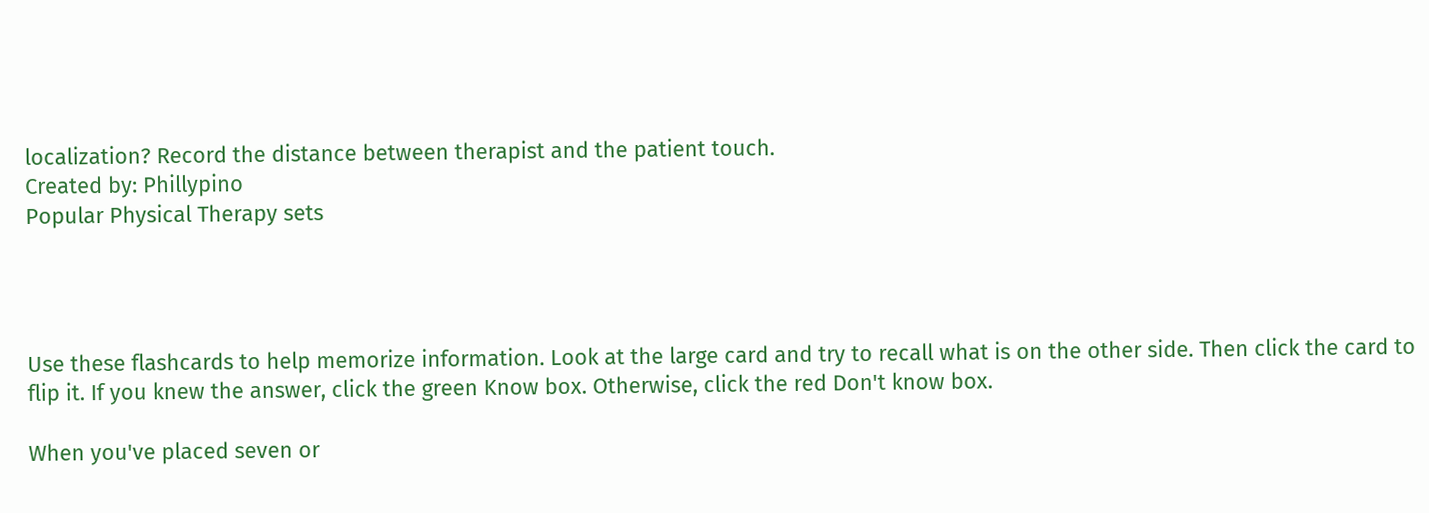localization? Record the distance between therapist and the patient touch.
Created by: Phillypino
Popular Physical Therapy sets




Use these flashcards to help memorize information. Look at the large card and try to recall what is on the other side. Then click the card to flip it. If you knew the answer, click the green Know box. Otherwise, click the red Don't know box.

When you've placed seven or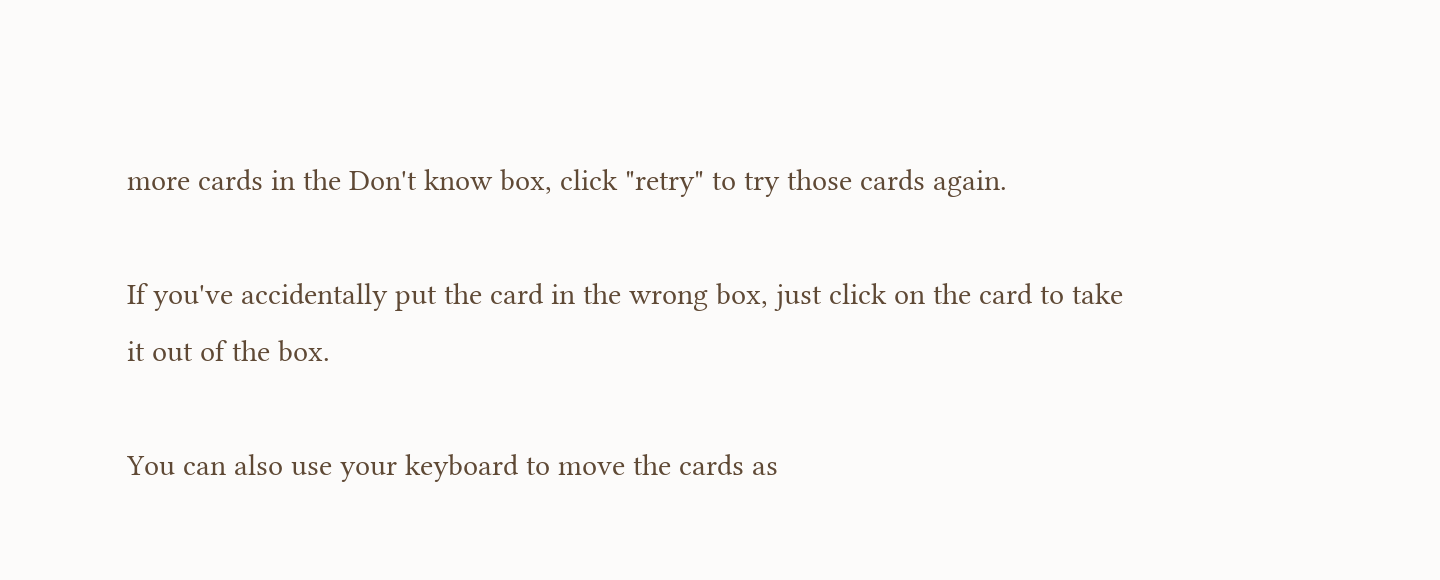more cards in the Don't know box, click "retry" to try those cards again.

If you've accidentally put the card in the wrong box, just click on the card to take it out of the box.

You can also use your keyboard to move the cards as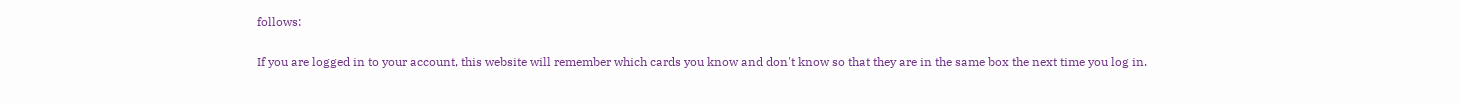follows:

If you are logged in to your account, this website will remember which cards you know and don't know so that they are in the same box the next time you log in.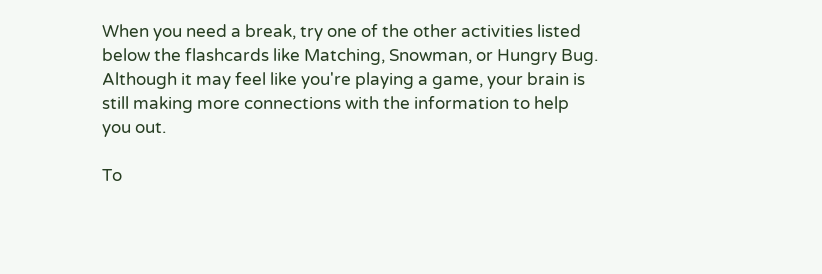When you need a break, try one of the other activities listed below the flashcards like Matching, Snowman, or Hungry Bug. Although it may feel like you're playing a game, your brain is still making more connections with the information to help you out.

To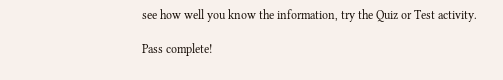see how well you know the information, try the Quiz or Test activity.

Pass complete!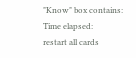"Know" box contains:
Time elapsed:
restart all cards